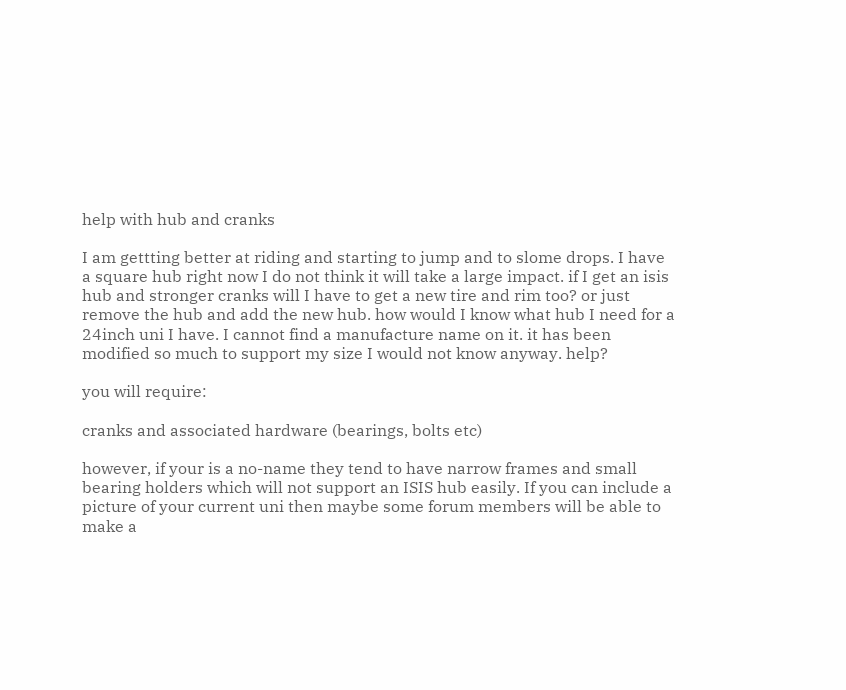help with hub and cranks

I am gettting better at riding and starting to jump and to slome drops. I have a square hub right now I do not think it will take a large impact. if I get an isis hub and stronger cranks will I have to get a new tire and rim too? or just remove the hub and add the new hub. how would I know what hub I need for a 24inch uni I have. I cannot find a manufacture name on it. it has been modified so much to support my size I would not know anyway. help?

you will require:

cranks and associated hardware (bearings, bolts etc)

however, if your is a no-name they tend to have narrow frames and small bearing holders which will not support an ISIS hub easily. If you can include a picture of your current uni then maybe some forum members will be able to make a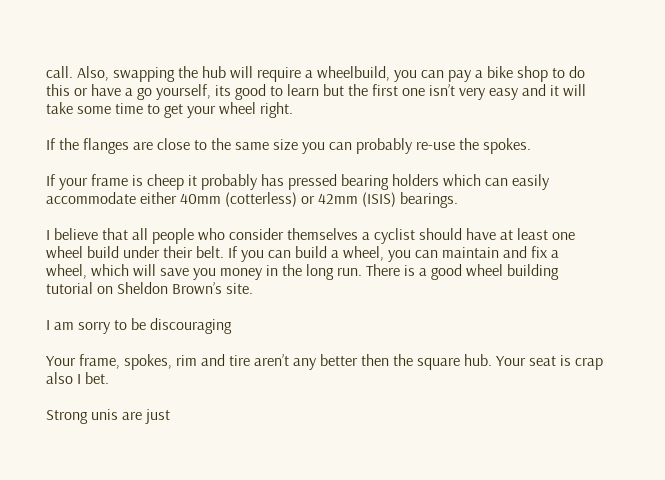call. Also, swapping the hub will require a wheelbuild, you can pay a bike shop to do this or have a go yourself, its good to learn but the first one isn’t very easy and it will take some time to get your wheel right.

If the flanges are close to the same size you can probably re-use the spokes.

If your frame is cheep it probably has pressed bearing holders which can easily accommodate either 40mm (cotterless) or 42mm (ISIS) bearings.

I believe that all people who consider themselves a cyclist should have at least one wheel build under their belt. If you can build a wheel, you can maintain and fix a wheel, which will save you money in the long run. There is a good wheel building tutorial on Sheldon Brown’s site.

I am sorry to be discouraging

Your frame, spokes, rim and tire aren’t any better then the square hub. Your seat is crap also I bet.

Strong unis are just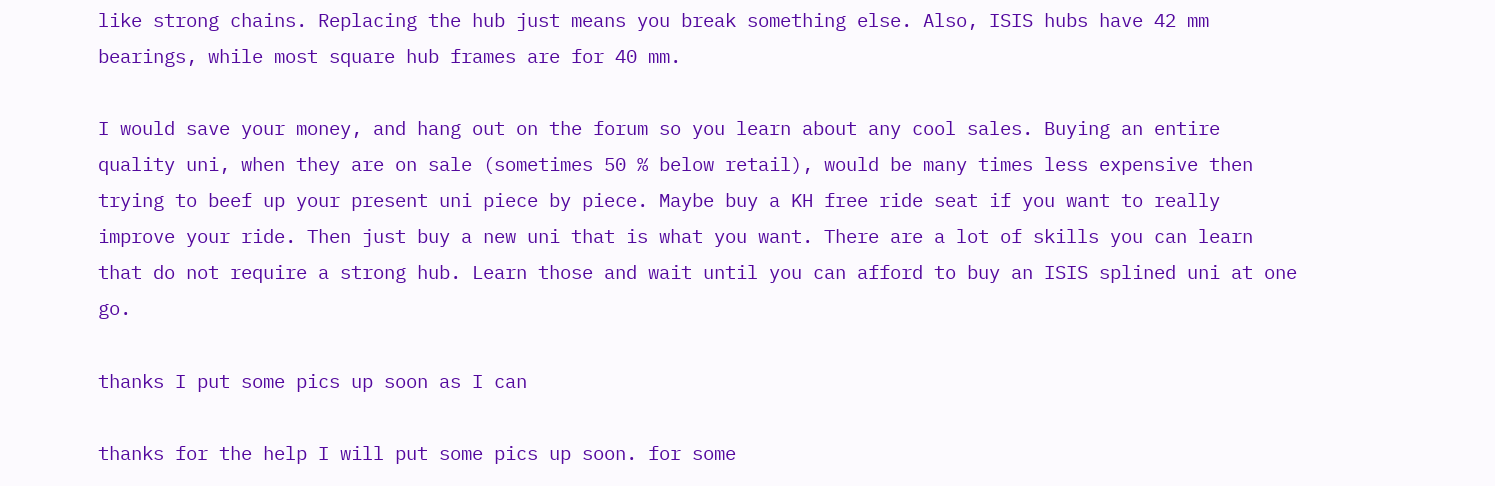like strong chains. Replacing the hub just means you break something else. Also, ISIS hubs have 42 mm bearings, while most square hub frames are for 40 mm.

I would save your money, and hang out on the forum so you learn about any cool sales. Buying an entire quality uni, when they are on sale (sometimes 50 % below retail), would be many times less expensive then trying to beef up your present uni piece by piece. Maybe buy a KH free ride seat if you want to really improve your ride. Then just buy a new uni that is what you want. There are a lot of skills you can learn that do not require a strong hub. Learn those and wait until you can afford to buy an ISIS splined uni at one go.

thanks I put some pics up soon as I can

thanks for the help I will put some pics up soon. for some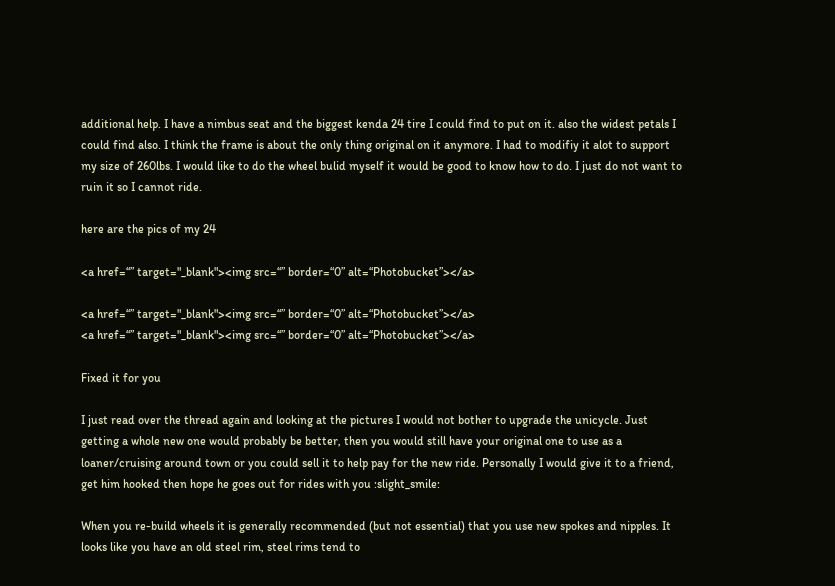additional help. I have a nimbus seat and the biggest kenda 24 tire I could find to put on it. also the widest petals I could find also. I think the frame is about the only thing original on it anymore. I had to modifiy it alot to support my size of 260lbs. I would like to do the wheel bulid myself it would be good to know how to do. I just do not want to ruin it so I cannot ride.

here are the pics of my 24

<a href=“” target="_blank"><img src=“” border=“0” alt=“Photobucket”></a>

<a href=“” target="_blank"><img src=“” border=“0” alt=“Photobucket”></a>
<a href=“” target="_blank"><img src=“” border=“0” alt=“Photobucket”></a>

Fixed it for you

I just read over the thread again and looking at the pictures I would not bother to upgrade the unicycle. Just getting a whole new one would probably be better, then you would still have your original one to use as a loaner/cruising around town or you could sell it to help pay for the new ride. Personally I would give it to a friend, get him hooked then hope he goes out for rides with you :slight_smile:

When you re-build wheels it is generally recommended (but not essential) that you use new spokes and nipples. It looks like you have an old steel rim, steel rims tend to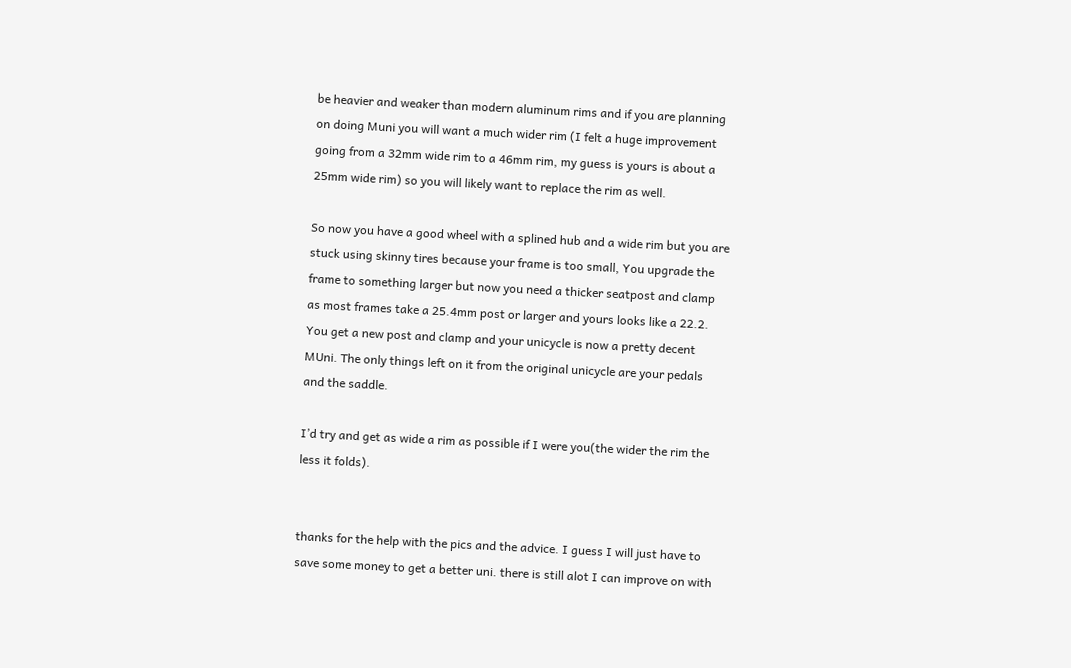be heavier and weaker than modern aluminum rims and if you are planning on doing Muni you will want a much wider rim (I felt a huge improvement going from a 32mm wide rim to a 46mm rim, my guess is yours is about a 25mm wide rim) so you will likely want to replace the rim as well.

So now you have a good wheel with a splined hub and a wide rim but you are stuck using skinny tires because your frame is too small, You upgrade the frame to something larger but now you need a thicker seatpost and clamp as most frames take a 25.4mm post or larger and yours looks like a 22.2. You get a new post and clamp and your unicycle is now a pretty decent MUni. The only things left on it from the original unicycle are your pedals and the saddle.

I’d try and get as wide a rim as possible if I were you(the wider the rim the less it folds).


thanks for the help with the pics and the advice. I guess I will just have to save some money to get a better uni. there is still alot I can improve on with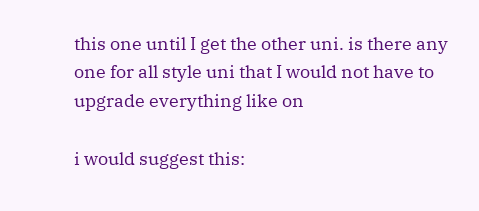this one until I get the other uni. is there any one for all style uni that I would not have to upgrade everything like on

i would suggest this: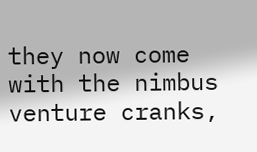they now come with the nimbus venture cranks,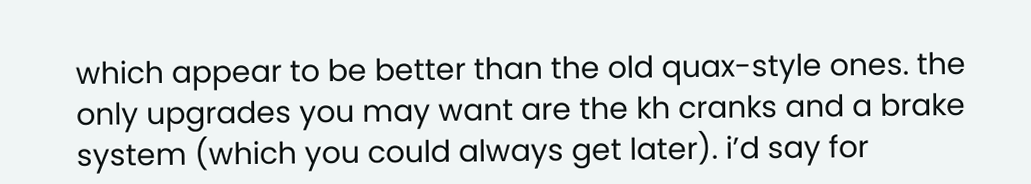which appear to be better than the old quax-style ones. the only upgrades you may want are the kh cranks and a brake system (which you could always get later). i’d say for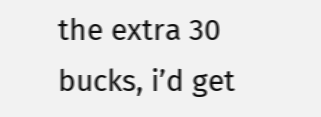the extra 30 bucks, i’d get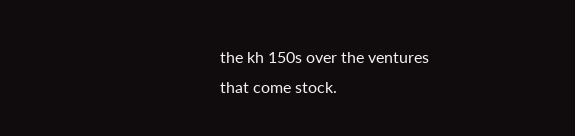the kh 150s over the ventures that come stock.